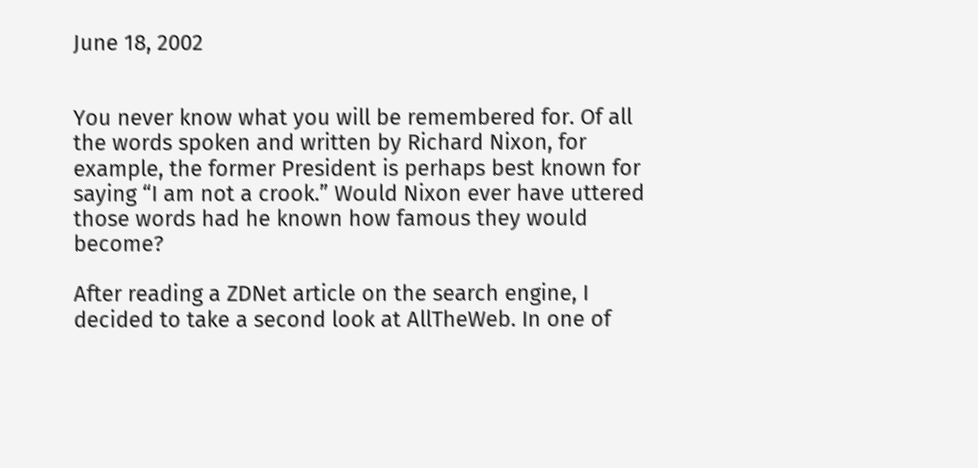June 18, 2002


You never know what you will be remembered for. Of all the words spoken and written by Richard Nixon, for example, the former President is perhaps best known for saying “I am not a crook.” Would Nixon ever have uttered those words had he known how famous they would become?

After reading a ZDNet article on the search engine, I decided to take a second look at AllTheWeb. In one of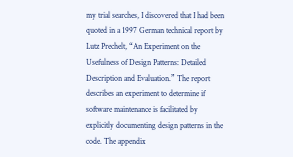my trial searches, I discovered that I had been quoted in a 1997 German technical report by Lutz Prechelt, “An Experiment on the Usefulness of Design Patterns: Detailed Description and Evaluation.” The report describes an experiment to determine if software maintenance is facilitated by explicitly documenting design patterns in the code. The appendix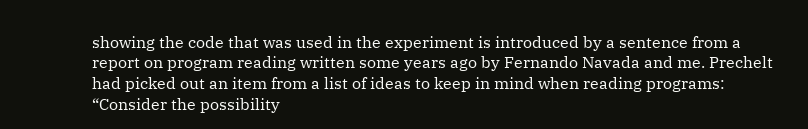showing the code that was used in the experiment is introduced by a sentence from a report on program reading written some years ago by Fernando Navada and me. Prechelt had picked out an item from a list of ideas to keep in mind when reading programs: “Consider the possibility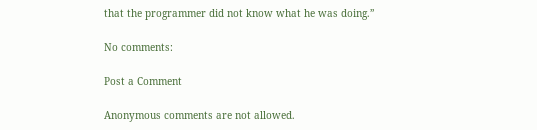that the programmer did not know what he was doing.”

No comments:

Post a Comment

Anonymous comments are not allowed.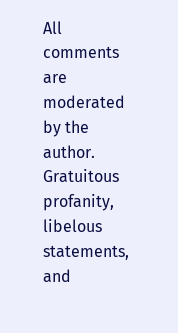All comments are moderated by the author. Gratuitous profanity, libelous statements, and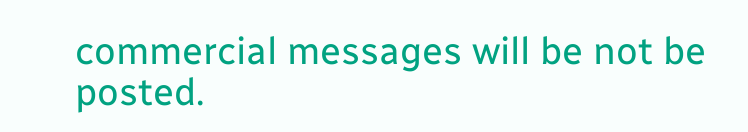commercial messages will be not be posted.